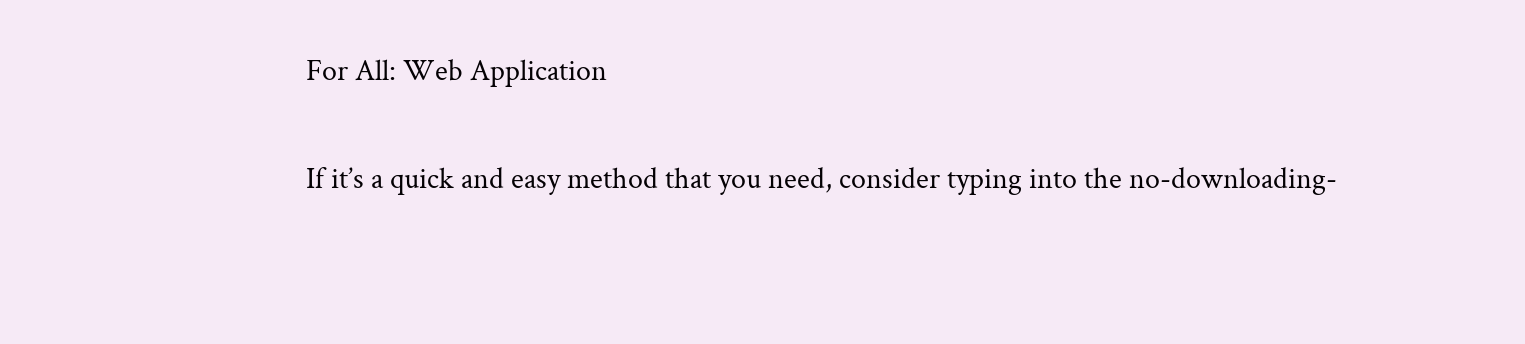For All: Web Application

If it’s a quick and easy method that you need, consider typing into the no-downloading-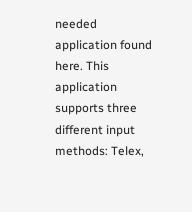needed application found here. This application supports three different input methods: Telex,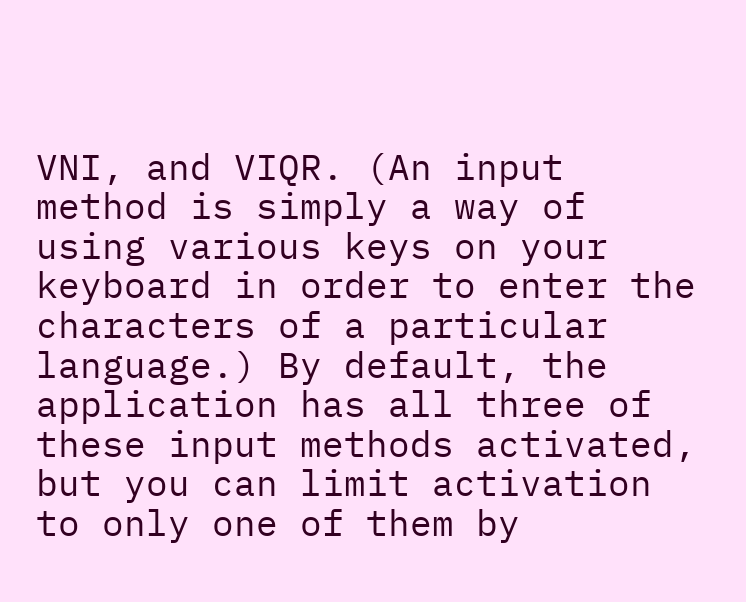VNI, and VIQR. (An input method is simply a way of using various keys on your keyboard in order to enter the characters of a particular language.) By default, the application has all three of these input methods activated, but you can limit activation to only one of them by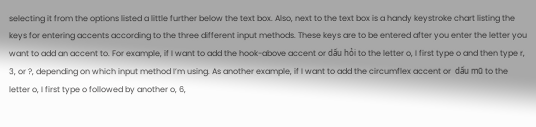selecting it from the options listed a little further below the text box. Also, next to the text box is a handy keystroke chart listing the keys for entering accents according to the three different input methods. These keys are to be entered after you enter the letter you want to add an accent to. For example, if I want to add the hook-above accent or dấu hỏi to the letter o, I first type o and then type r, 3, or ?, depending on which input method I’m using. As another example, if I want to add the circumflex accent or  dấu mũ to the letter o, I first type o followed by another o, 6,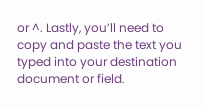or ^. Lastly, you’ll need to copy and paste the text you typed into your destination document or field.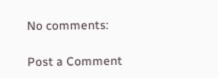No comments:

Post a Comment